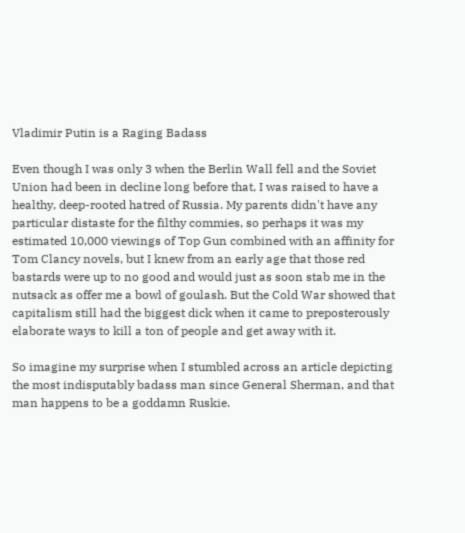Vladimir Putin is a Raging Badass

Even though I was only 3 when the Berlin Wall fell and the Soviet Union had been in decline long before that, I was raised to have a healthy, deep-rooted hatred of Russia. My parents didn't have any particular distaste for the filthy commies, so perhaps it was my estimated 10,000 viewings of Top Gun combined with an affinity for Tom Clancy novels, but I knew from an early age that those red bastards were up to no good and would just as soon stab me in the nutsack as offer me a bowl of goulash. But the Cold War showed that capitalism still had the biggest dick when it came to preposterously elaborate ways to kill a ton of people and get away with it.

So imagine my surprise when I stumbled across an article depicting the most indisputably badass man since General Sherman, and that man happens to be a goddamn Ruskie.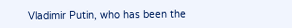Vladimir Putin, who has been the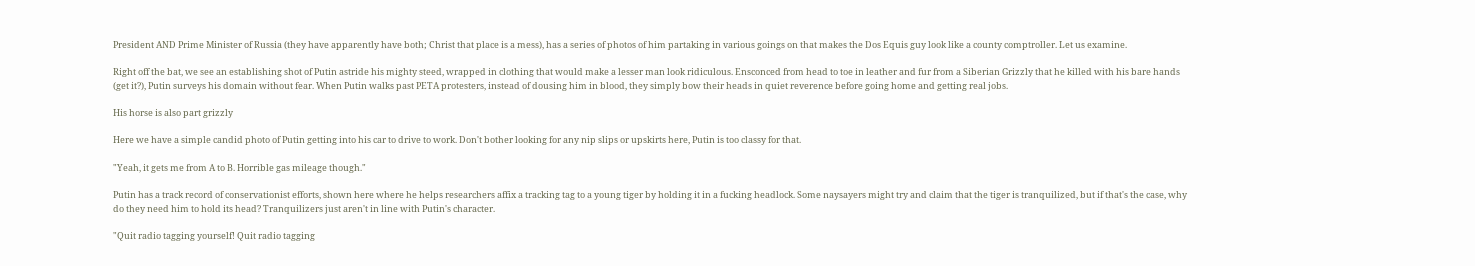President AND Prime Minister of Russia (they have apparently have both; Christ that place is a mess), has a series of photos of him partaking in various goings on that makes the Dos Equis guy look like a county comptroller. Let us examine.

Right off the bat, we see an establishing shot of Putin astride his mighty steed, wrapped in clothing that would make a lesser man look ridiculous. Ensconced from head to toe in leather and fur from a Siberian Grizzly that he killed with his bare hands (get it?), Putin surveys his domain without fear. When Putin walks past PETA protesters, instead of dousing him in blood, they simply bow their heads in quiet reverence before going home and getting real jobs.

His horse is also part grizzly

Here we have a simple candid photo of Putin getting into his car to drive to work. Don't bother looking for any nip slips or upskirts here, Putin is too classy for that.

"Yeah, it gets me from A to B. Horrible gas mileage though."

Putin has a track record of conservationist efforts, shown here where he helps researchers affix a tracking tag to a young tiger by holding it in a fucking headlock. Some naysayers might try and claim that the tiger is tranquilized, but if that's the case, why do they need him to hold its head? Tranquilizers just aren't in line with Putin's character.

"Quit radio tagging yourself! Quit radio tagging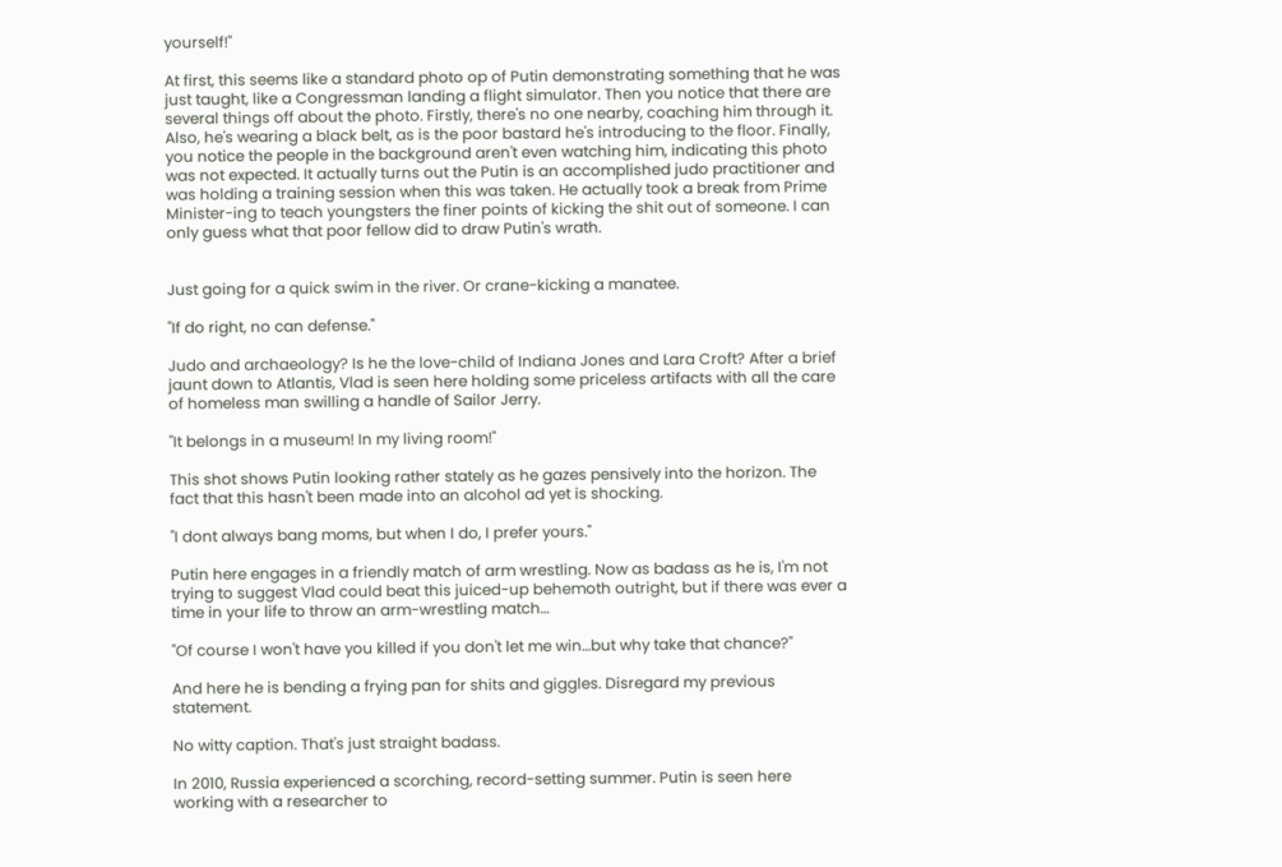yourself!"

At first, this seems like a standard photo op of Putin demonstrating something that he was just taught, like a Congressman landing a flight simulator. Then you notice that there are several things off about the photo. Firstly, there's no one nearby, coaching him through it. Also, he's wearing a black belt, as is the poor bastard he's introducing to the floor. Finally, you notice the people in the background aren't even watching him, indicating this photo was not expected. It actually turns out the Putin is an accomplished judo practitioner and was holding a training session when this was taken. He actually took a break from Prime Minister-ing to teach youngsters the finer points of kicking the shit out of someone. I can only guess what that poor fellow did to draw Putin's wrath.


Just going for a quick swim in the river. Or crane-kicking a manatee.

"If do right, no can defense."

Judo and archaeology? Is he the love-child of Indiana Jones and Lara Croft? After a brief jaunt down to Atlantis, Vlad is seen here holding some priceless artifacts with all the care of homeless man swilling a handle of Sailor Jerry.

"It belongs in a museum! In my living room!"

This shot shows Putin looking rather stately as he gazes pensively into the horizon. The fact that this hasn't been made into an alcohol ad yet is shocking.

"I dont always bang moms, but when I do, I prefer yours."

Putin here engages in a friendly match of arm wrestling. Now as badass as he is, I'm not trying to suggest Vlad could beat this juiced-up behemoth outright, but if there was ever a time in your life to throw an arm-wrestling match...

"Of course I won't have you killed if you don't let me win...but why take that chance?"

And here he is bending a frying pan for shits and giggles. Disregard my previous statement.

No witty caption. That's just straight badass.

In 2010, Russia experienced a scorching, record-setting summer. Putin is seen here working with a researcher to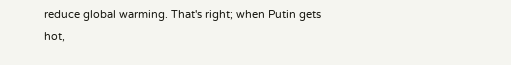reduce global warming. That's right; when Putin gets hot,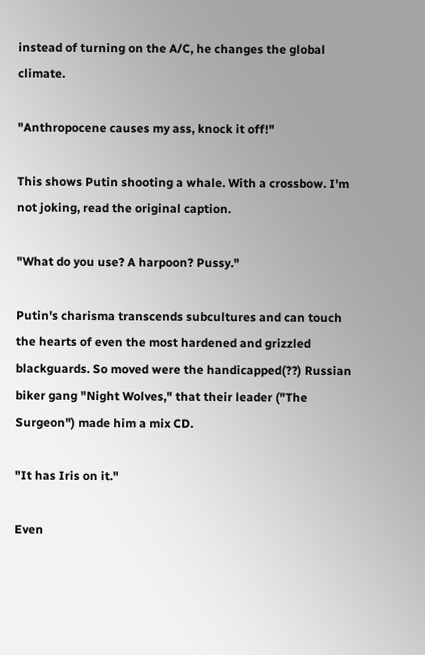instead of turning on the A/C, he changes the global climate.

"Anthropocene causes my ass, knock it off!"

This shows Putin shooting a whale. With a crossbow. I'm not joking, read the original caption.

"What do you use? A harpoon? Pussy."

Putin's charisma transcends subcultures and can touch the hearts of even the most hardened and grizzled blackguards. So moved were the handicapped(??) Russian biker gang "Night Wolves," that their leader ("The Surgeon") made him a mix CD.

"It has Iris on it."

Even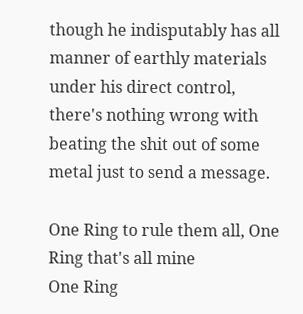though he indisputably has all manner of earthly materials under his direct control, there's nothing wrong with beating the shit out of some metal just to send a message.

One Ring to rule them all, One Ring that's all mine
One Ring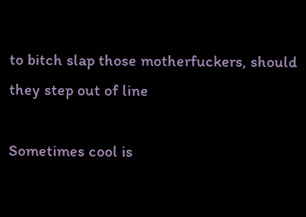to bitch slap those motherfuckers, should they step out of line

Sometimes cool is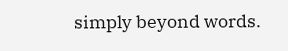simply beyond words.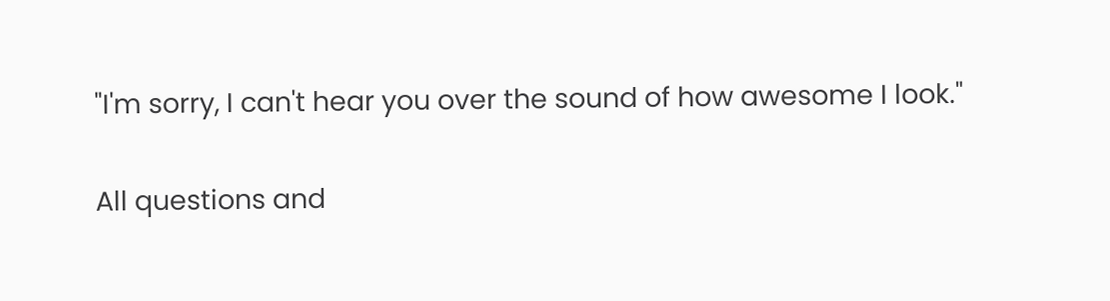"I'm sorry, I can't hear you over the sound of how awesome I look."

All questions and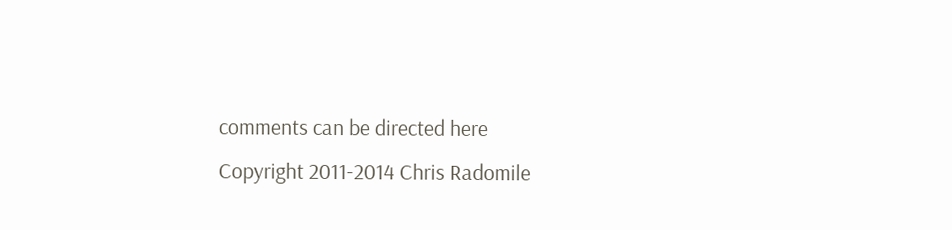comments can be directed here
Copyright 2011-2014 Chris Radomile